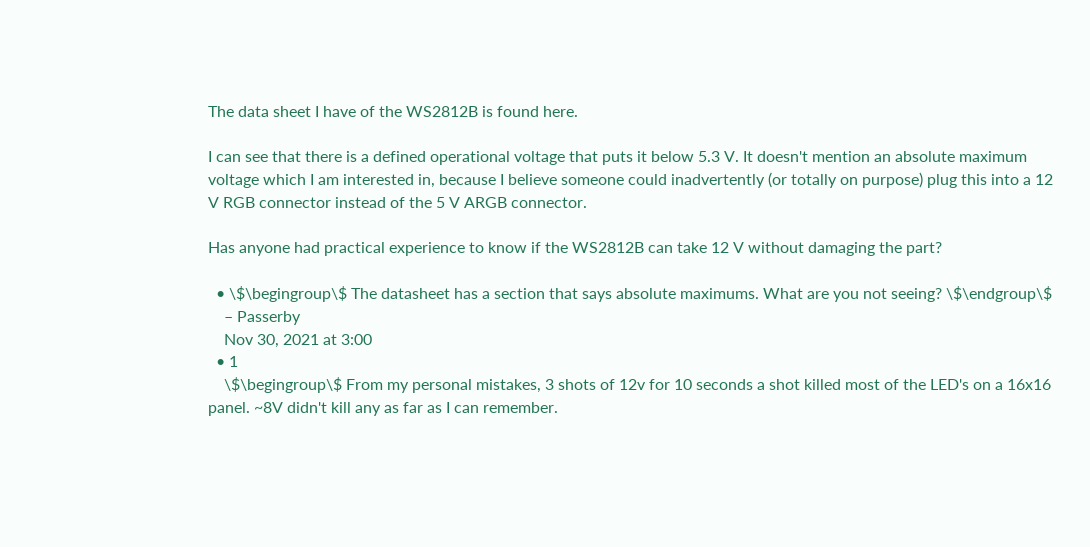The data sheet I have of the WS2812B is found here.

I can see that there is a defined operational voltage that puts it below 5.3 V. It doesn't mention an absolute maximum voltage which I am interested in, because I believe someone could inadvertently (or totally on purpose) plug this into a 12 V RGB connector instead of the 5 V ARGB connector.

Has anyone had practical experience to know if the WS2812B can take 12 V without damaging the part?

  • \$\begingroup\$ The datasheet has a section that says absolute maximums. What are you not seeing? \$\endgroup\$
    – Passerby
    Nov 30, 2021 at 3:00
  • 1
    \$\begingroup\$ From my personal mistakes, 3 shots of 12v for 10 seconds a shot killed most of the LED's on a 16x16 panel. ~8V didn't kill any as far as I can remember.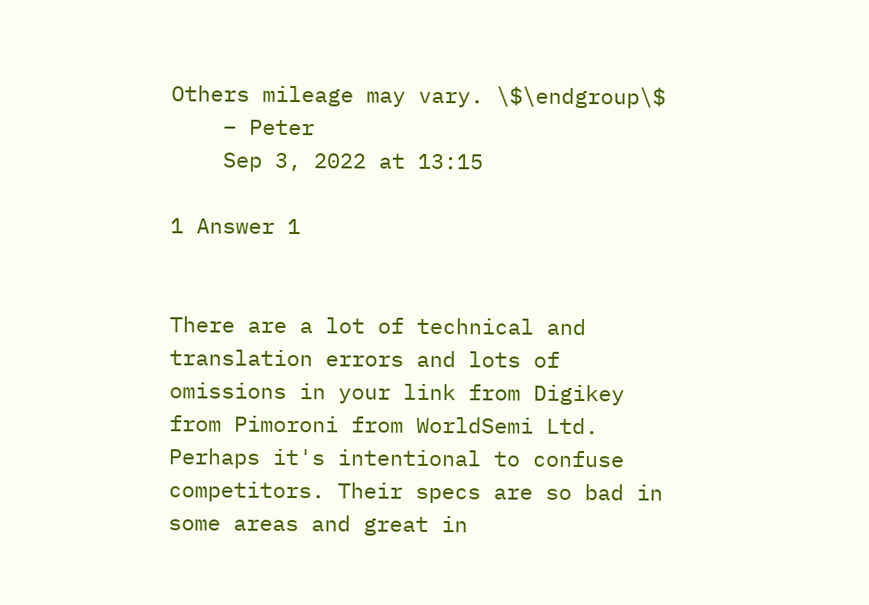Others mileage may vary. \$\endgroup\$
    – Peter
    Sep 3, 2022 at 13:15

1 Answer 1


There are a lot of technical and translation errors and lots of omissions in your link from Digikey from Pimoroni from WorldSemi Ltd. Perhaps it's intentional to confuse competitors. Their specs are so bad in some areas and great in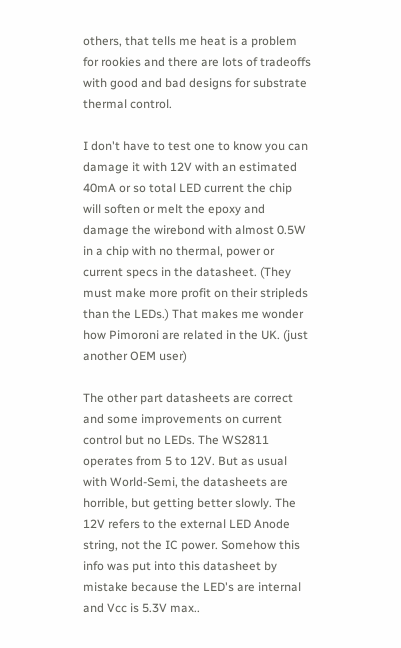others, that tells me heat is a problem for rookies and there are lots of tradeoffs with good and bad designs for substrate thermal control.

I don't have to test one to know you can damage it with 12V with an estimated 40mA or so total LED current the chip will soften or melt the epoxy and damage the wirebond with almost 0.5W in a chip with no thermal, power or current specs in the datasheet. (They must make more profit on their stripleds than the LEDs.) That makes me wonder how Pimoroni are related in the UK. (just another OEM user)

The other part datasheets are correct and some improvements on current control but no LEDs. The WS2811 operates from 5 to 12V. But as usual with World-Semi, the datasheets are horrible, but getting better slowly. The 12V refers to the external LED Anode string, not the IC power. Somehow this info was put into this datasheet by mistake because the LED's are internal and Vcc is 5.3V max..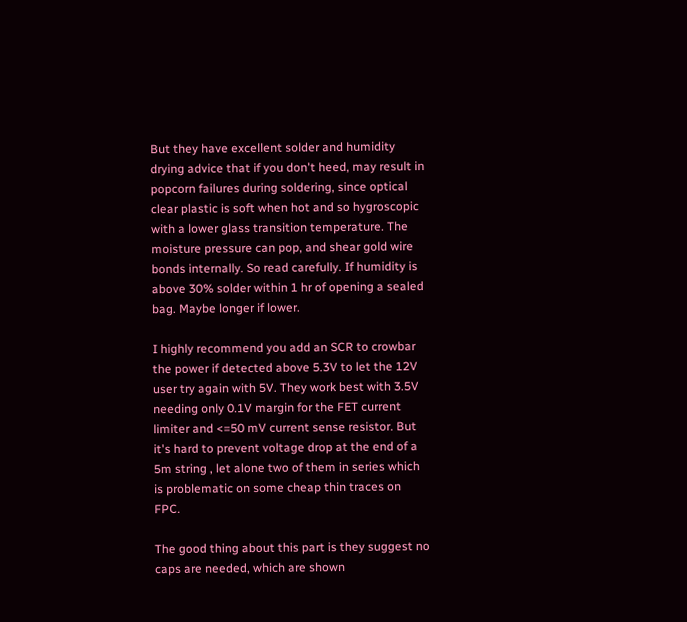But they have excellent solder and humidity drying advice that if you don't heed, may result in popcorn failures during soldering, since optical clear plastic is soft when hot and so hygroscopic with a lower glass transition temperature. The moisture pressure can pop, and shear gold wire bonds internally. So read carefully. If humidity is above 30% solder within 1 hr of opening a sealed bag. Maybe longer if lower.

I highly recommend you add an SCR to crowbar the power if detected above 5.3V to let the 12V user try again with 5V. They work best with 3.5V needing only 0.1V margin for the FET current limiter and <=50 mV current sense resistor. But it's hard to prevent voltage drop at the end of a 5m string , let alone two of them in series which is problematic on some cheap thin traces on FPC.

The good thing about this part is they suggest no caps are needed, which are shown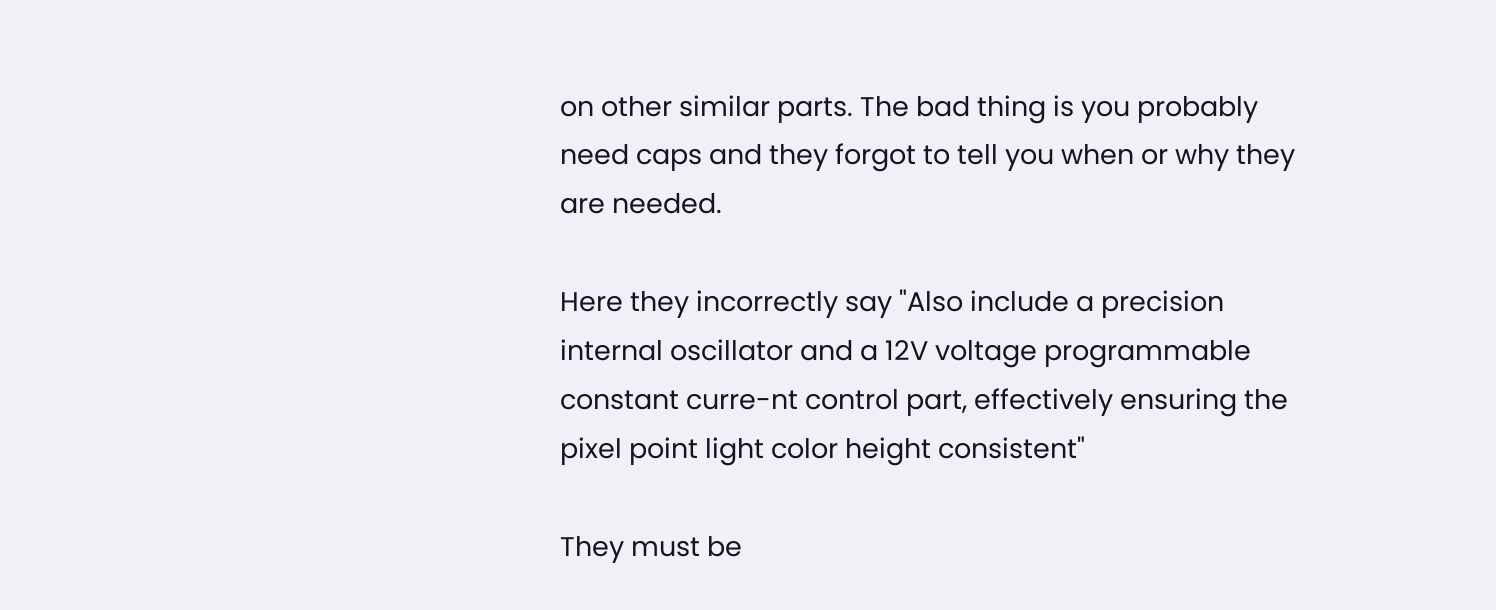on other similar parts. The bad thing is you probably need caps and they forgot to tell you when or why they are needed.

Here they incorrectly say "Also include a precision internal oscillator and a 12V voltage programmable constant curre-nt control part, effectively ensuring the pixel point light color height consistent"

They must be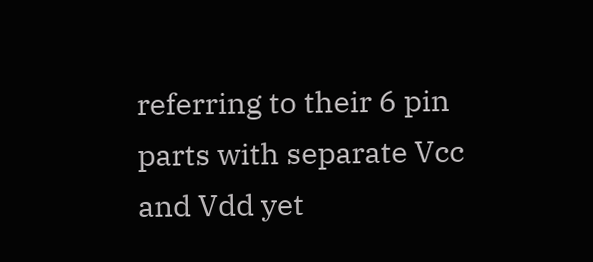referring to their 6 pin parts with separate Vcc and Vdd yet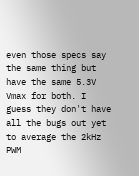even those specs say the same thing but have the same 5.3V Vmax for both. I guess they don't have all the bugs out yet to average the 2kHz PWM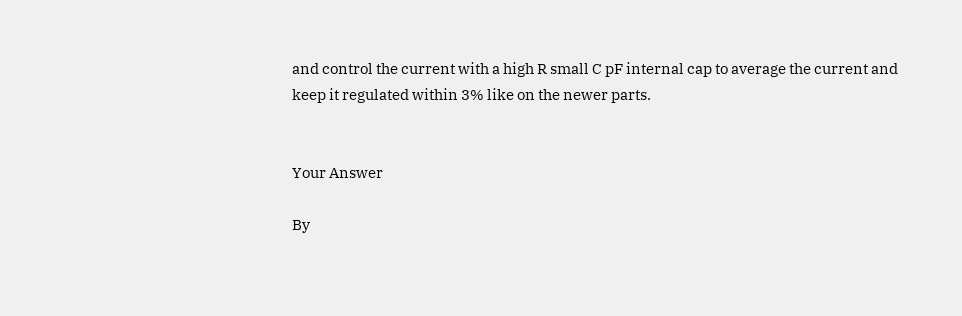and control the current with a high R small C pF internal cap to average the current and keep it regulated within 3% like on the newer parts.


Your Answer

By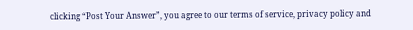clicking “Post Your Answer”, you agree to our terms of service, privacy policy and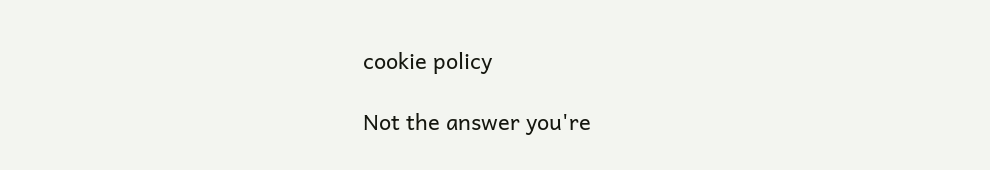cookie policy

Not the answer you're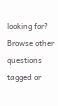looking for? Browse other questions tagged or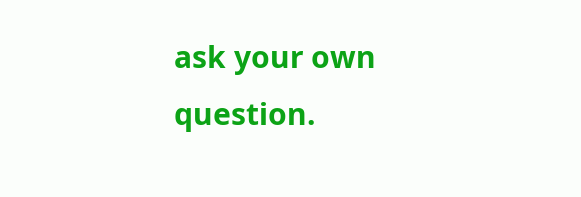ask your own question.